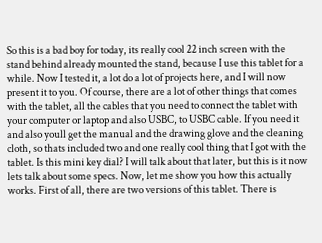So this is a bad boy for today, its really cool 22 inch screen with the stand behind already mounted the stand, because I use this tablet for a while. Now I tested it, a lot do a lot of projects here, and I will now present it to you. Of course, there are a lot of other things that comes with the tablet, all the cables that you need to connect the tablet with your computer or laptop and also USBC, to USBC cable. If you need it and also youll get the manual and the drawing glove and the cleaning cloth, so thats included two and one really cool thing that I got with the tablet. Is this mini key dial? I will talk about that later, but this is it now lets talk about some specs. Now, let me show you how this actually works. First of all, there are two versions of this tablet. There is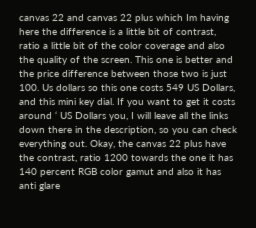canvas 22 and canvas 22 plus which Im having here the difference is a little bit of contrast, ratio a little bit of the color coverage and also the quality of the screen. This one is better and the price difference between those two is just 100. Us dollars so this one costs 549 US Dollars, and this mini key dial. If you want to get it costs around ‘ US Dollars you, I will leave all the links down there in the description, so you can check everything out. Okay, the canvas 22 plus have the contrast, ratio 1200 towards the one it has 140 percent RGB color gamut and also it has anti glare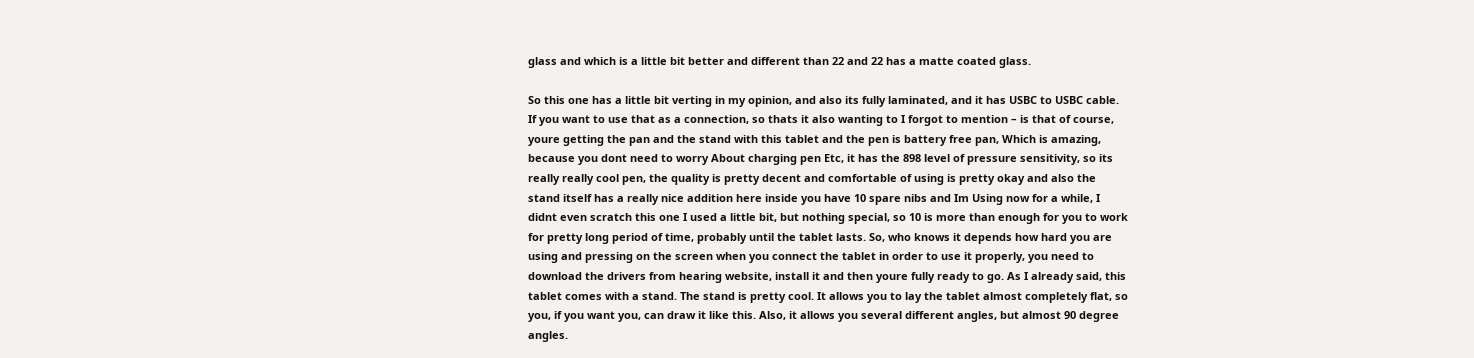glass and which is a little bit better and different than 22 and 22 has a matte coated glass.

So this one has a little bit verting in my opinion, and also its fully laminated, and it has USBC to USBC cable. If you want to use that as a connection, so thats it also wanting to I forgot to mention – is that of course, youre getting the pan and the stand with this tablet and the pen is battery free pan, Which is amazing, because you dont need to worry About charging pen Etc, it has the 898 level of pressure sensitivity, so its really really cool pen, the quality is pretty decent and comfortable of using is pretty okay and also the stand itself has a really nice addition here inside you have 10 spare nibs and Im Using now for a while, I didnt even scratch this one I used a little bit, but nothing special, so 10 is more than enough for you to work for pretty long period of time, probably until the tablet lasts. So, who knows it depends how hard you are using and pressing on the screen when you connect the tablet in order to use it properly, you need to download the drivers from hearing website, install it and then youre fully ready to go. As I already said, this tablet comes with a stand. The stand is pretty cool. It allows you to lay the tablet almost completely flat, so you, if you want you, can draw it like this. Also, it allows you several different angles, but almost 90 degree angles.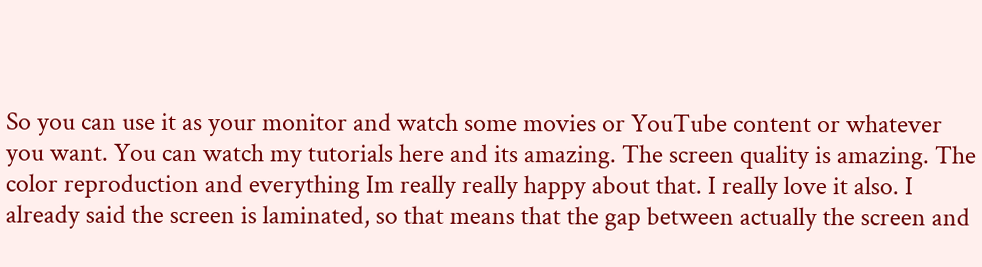So you can use it as your monitor and watch some movies or YouTube content or whatever you want. You can watch my tutorials here and its amazing. The screen quality is amazing. The color reproduction and everything Im really really happy about that. I really love it also. I already said the screen is laminated, so that means that the gap between actually the screen and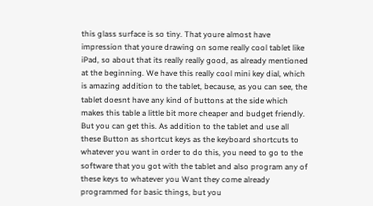this glass surface is so tiny. That youre almost have impression that youre drawing on some really cool tablet like iPad, so about that its really really good, as already mentioned at the beginning. We have this really cool mini key dial, which is amazing addition to the tablet, because, as you can see, the tablet doesnt have any kind of buttons at the side which makes this table a little bit more cheaper and budget friendly. But you can get this. As addition to the tablet and use all these Button as shortcut keys as the keyboard shortcuts to whatever you want in order to do this, you need to go to the software that you got with the tablet and also program any of these keys to whatever you Want they come already programmed for basic things, but you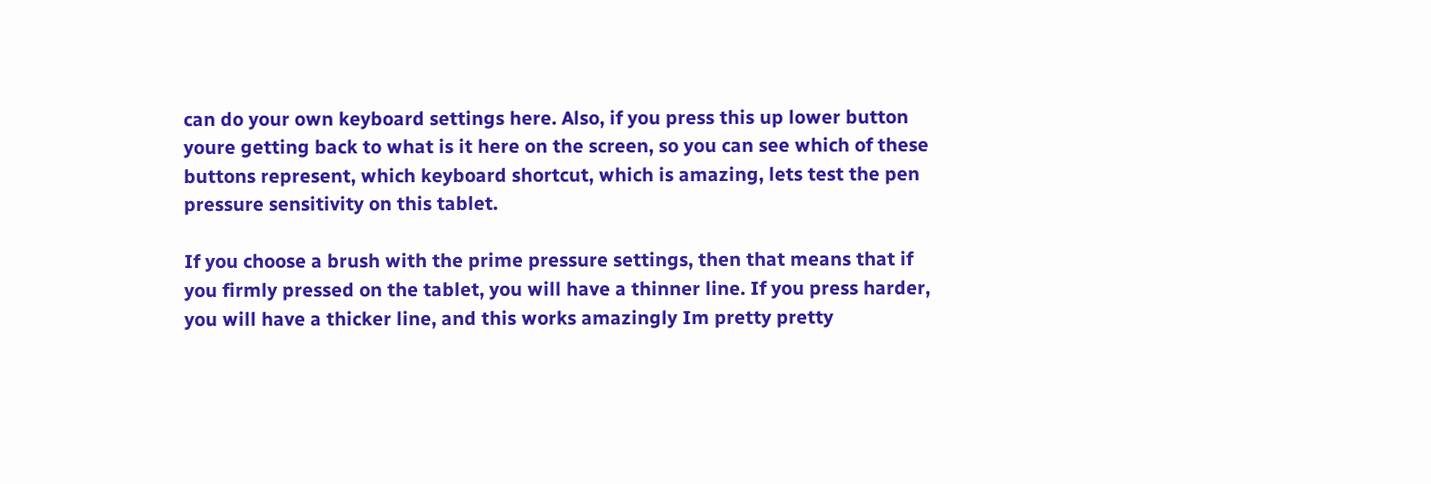can do your own keyboard settings here. Also, if you press this up lower button youre getting back to what is it here on the screen, so you can see which of these buttons represent, which keyboard shortcut, which is amazing, lets test the pen pressure sensitivity on this tablet.

If you choose a brush with the prime pressure settings, then that means that if you firmly pressed on the tablet, you will have a thinner line. If you press harder, you will have a thicker line, and this works amazingly Im pretty pretty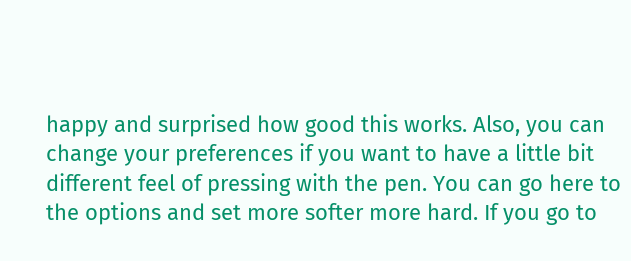happy and surprised how good this works. Also, you can change your preferences if you want to have a little bit different feel of pressing with the pen. You can go here to the options and set more softer more hard. If you go to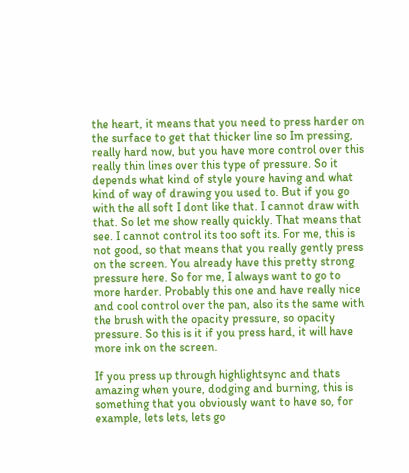the heart, it means that you need to press harder on the surface to get that thicker line so Im pressing, really hard now, but you have more control over this really thin lines over this type of pressure. So it depends what kind of style youre having and what kind of way of drawing you used to. But if you go with the all soft I dont like that. I cannot draw with that. So let me show really quickly. That means that see. I cannot control its too soft its. For me, this is not good, so that means that you really gently press on the screen. You already have this pretty strong pressure here. So for me, I always want to go to more harder. Probably this one and have really nice and cool control over the pan, also its the same with the brush with the opacity pressure, so opacity pressure. So this is it if you press hard, it will have more ink on the screen.

If you press up through highlightsync and thats amazing when youre, dodging and burning, this is something that you obviously want to have so, for example, lets lets, lets go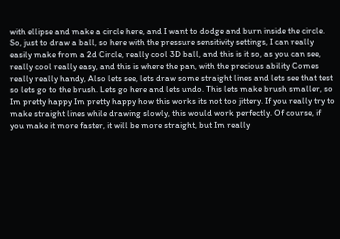with ellipse and make a circle here, and I want to dodge and burn inside the circle. So, just to draw a ball, so here with the pressure sensitivity settings, I can really easily make from a 2d Circle, really cool 3D ball, and this is it so, as you can see, really cool really easy, and this is where the pan, with the precious ability Comes really really handy, Also lets see, lets draw some straight lines and lets see that test so lets go to the brush. Lets go here and lets undo. This lets make brush smaller, so Im pretty happy Im pretty happy how this works its not too jittery. If you really try to make straight lines while drawing slowly, this would work perfectly. Of course, if you make it more faster, it will be more straight, but Im really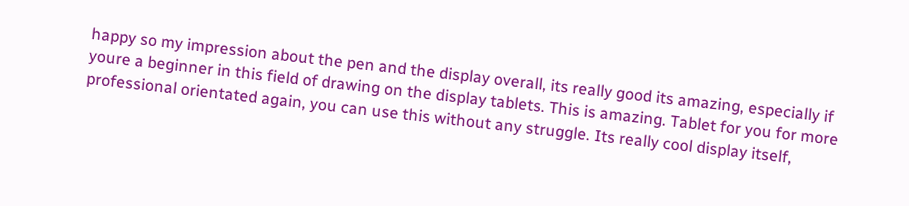happy so my impression about the pen and the display overall, its really good its amazing, especially if youre a beginner in this field of drawing on the display tablets. This is amazing. Tablet for you for more professional orientated again, you can use this without any struggle. Its really cool display itself,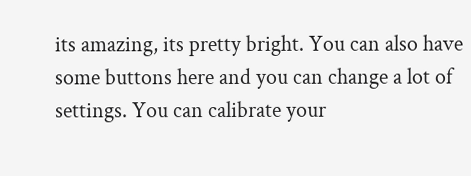its amazing, its pretty bright. You can also have some buttons here and you can change a lot of settings. You can calibrate your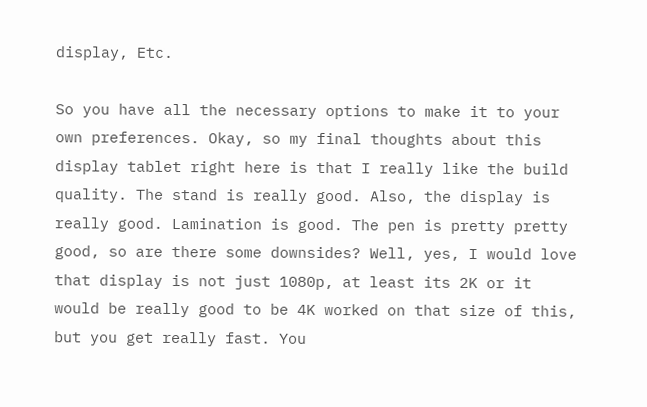display, Etc.

So you have all the necessary options to make it to your own preferences. Okay, so my final thoughts about this display tablet right here is that I really like the build quality. The stand is really good. Also, the display is really good. Lamination is good. The pen is pretty pretty good, so are there some downsides? Well, yes, I would love that display is not just 1080p, at least its 2K or it would be really good to be 4K worked on that size of this, but you get really fast. You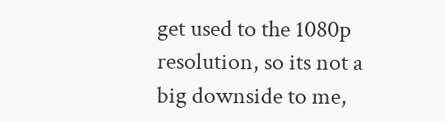get used to the 1080p resolution, so its not a big downside to me,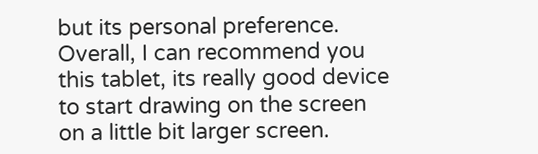but its personal preference. Overall, I can recommend you this tablet, its really good device to start drawing on the screen on a little bit larger screen.